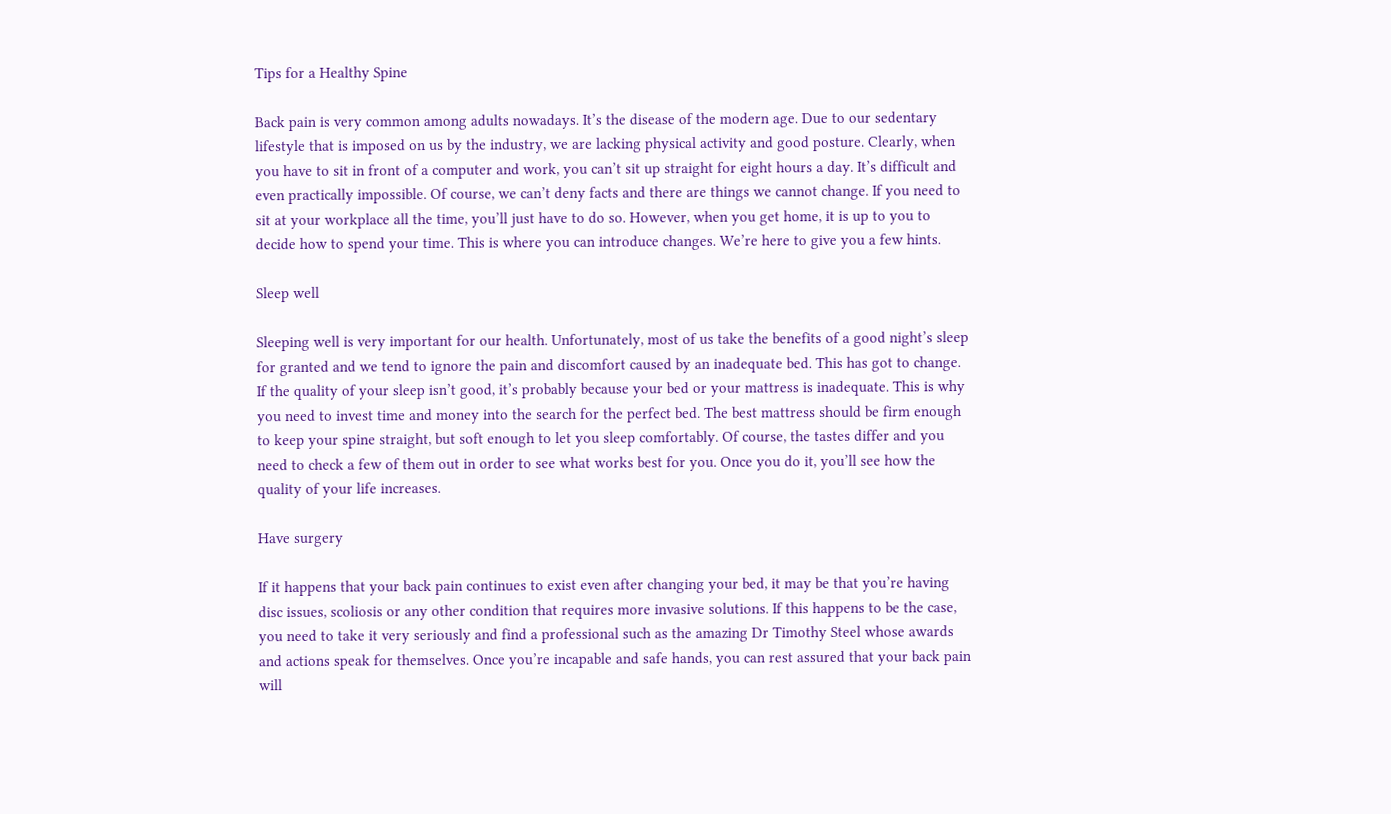Tips for a Healthy Spine

Back pain is very common among adults nowadays. It’s the disease of the modern age. Due to our sedentary lifestyle that is imposed on us by the industry, we are lacking physical activity and good posture. Clearly, when you have to sit in front of a computer and work, you can’t sit up straight for eight hours a day. It’s difficult and even practically impossible. Of course, we can’t deny facts and there are things we cannot change. If you need to sit at your workplace all the time, you’ll just have to do so. However, when you get home, it is up to you to decide how to spend your time. This is where you can introduce changes. We’re here to give you a few hints.

Sleep well

Sleeping well is very important for our health. Unfortunately, most of us take the benefits of a good night’s sleep for granted and we tend to ignore the pain and discomfort caused by an inadequate bed. This has got to change. If the quality of your sleep isn’t good, it’s probably because your bed or your mattress is inadequate. This is why you need to invest time and money into the search for the perfect bed. The best mattress should be firm enough to keep your spine straight, but soft enough to let you sleep comfortably. Of course, the tastes differ and you need to check a few of them out in order to see what works best for you. Once you do it, you’ll see how the quality of your life increases.

Have surgery

If it happens that your back pain continues to exist even after changing your bed, it may be that you’re having disc issues, scoliosis or any other condition that requires more invasive solutions. If this happens to be the case, you need to take it very seriously and find a professional such as the amazing Dr Timothy Steel whose awards and actions speak for themselves. Once you’re incapable and safe hands, you can rest assured that your back pain will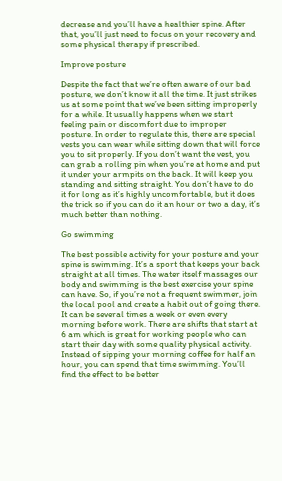decrease and you’ll have a healthier spine. After that, you’ll just need to focus on your recovery and some physical therapy if prescribed.

Improve posture

Despite the fact that we’re often aware of our bad posture, we don’t know it all the time. It just strikes us at some point that we’ve been sitting improperly for a while. It usually happens when we start feeling pain or discomfort due to improper posture. In order to regulate this, there are special vests you can wear while sitting down that will force you to sit properly. If you don’t want the vest, you can grab a rolling pin when you’re at home and put it under your armpits on the back. It will keep you standing and sitting straight. You don’t have to do it for long as it’s highly uncomfortable, but it does the trick so if you can do it an hour or two a day, it’s much better than nothing.

Go swimming

The best possible activity for your posture and your spine is swimming. It’s a sport that keeps your back straight at all times. The water itself massages our body and swimming is the best exercise your spine can have. So, if you’re not a frequent swimmer, join the local pool and create a habit out of going there. It can be several times a week or even every morning before work. There are shifts that start at 6 am which is great for working people who can start their day with some quality physical activity. Instead of sipping your morning coffee for half an hour, you can spend that time swimming. You’ll find the effect to be better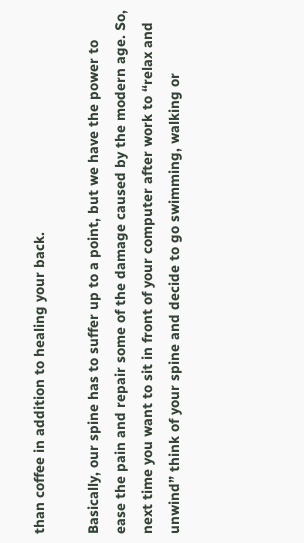than coffee in addition to healing your back.

Basically, our spine has to suffer up to a point, but we have the power to ease the pain and repair some of the damage caused by the modern age. So, next time you want to sit in front of your computer after work to “relax and unwind” think of your spine and decide to go swimming, walking or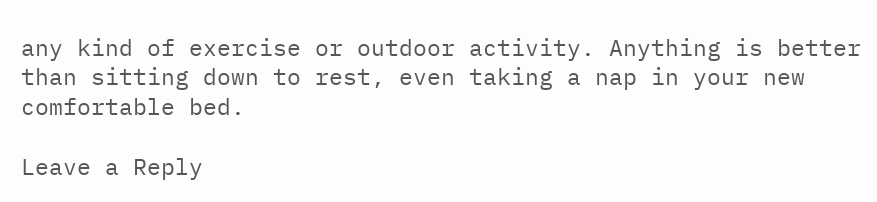any kind of exercise or outdoor activity. Anything is better than sitting down to rest, even taking a nap in your new comfortable bed.

Leave a Reply